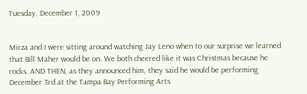Tuesday, December 1, 2009


Mirza and I were sitting around watching Jay Leno when to our surprise we learned that Bill Maher would be on. We both cheered like it was Christmas because he rocks. AND THEN, as they announced him, they said he would be performing December 3rd at the Tampa Bay Performing Arts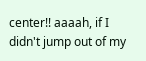center!! aaaah, if I didn't jump out of my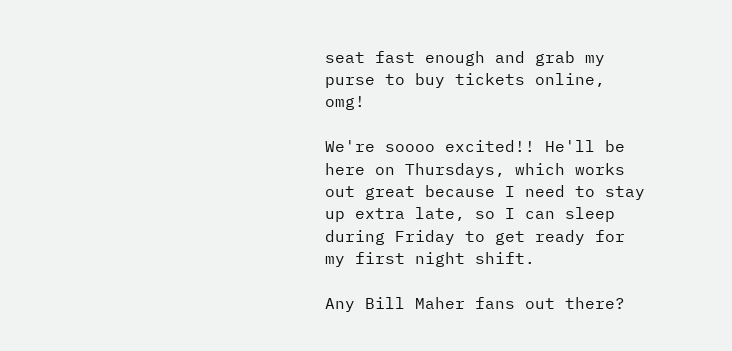seat fast enough and grab my purse to buy tickets online, omg!

We're soooo excited!! He'll be here on Thursdays, which works out great because I need to stay up extra late, so I can sleep during Friday to get ready for my first night shift.

Any Bill Maher fans out there?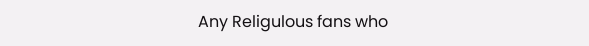Any Religulous fans who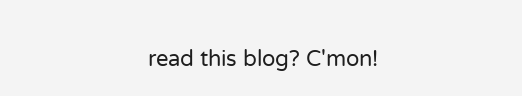read this blog? C'mon!